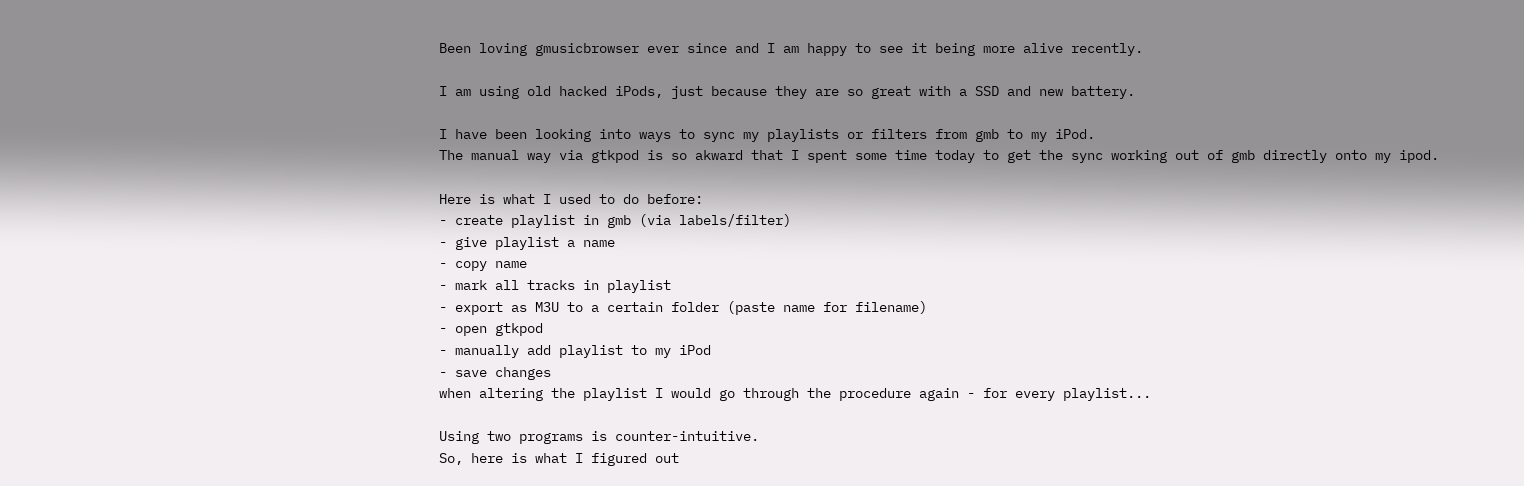Been loving gmusicbrowser ever since and I am happy to see it being more alive recently.

I am using old hacked iPods, just because they are so great with a SSD and new battery.

I have been looking into ways to sync my playlists or filters from gmb to my iPod.
The manual way via gtkpod is so akward that I spent some time today to get the sync working out of gmb directly onto my ipod.

Here is what I used to do before:
- create playlist in gmb (via labels/filter)
- give playlist a name
- copy name
- mark all tracks in playlist
- export as M3U to a certain folder (paste name for filename)
- open gtkpod
- manually add playlist to my iPod
- save changes
when altering the playlist I would go through the procedure again - for every playlist...

Using two programs is counter-intuitive.
So, here is what I figured out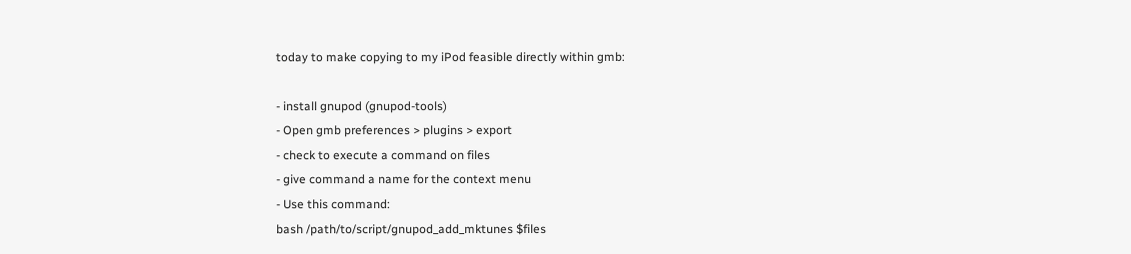today to make copying to my iPod feasible directly within gmb:

- install gnupod (gnupod-tools)
- Open gmb preferences > plugins > export
- check to execute a command on files
- give command a name for the context menu
- Use this command:
bash /path/to/script/gnupod_add_mktunes $files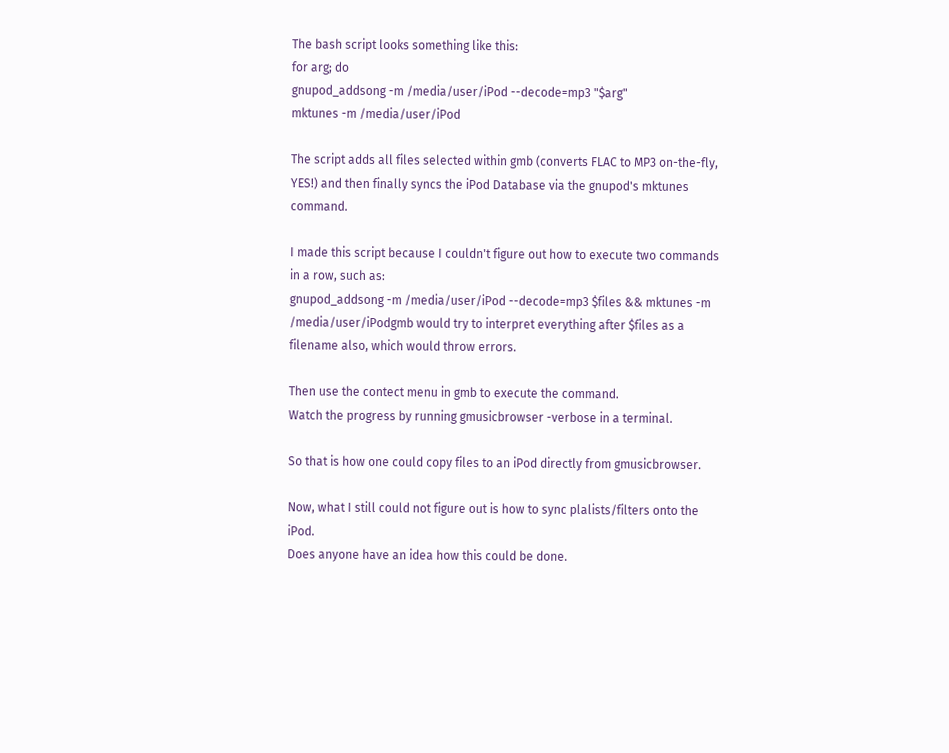The bash script looks something like this:
for arg; do
gnupod_addsong -m /media/user/iPod --decode=mp3 "$arg"
mktunes -m /media/user/iPod

The script adds all files selected within gmb (converts FLAC to MP3 on-the-fly, YES!) and then finally syncs the iPod Database via the gnupod's mktunes command.

I made this script because I couldn't figure out how to execute two commands in a row, such as:
gnupod_addsong -m /media/user/iPod --decode=mp3 $files && mktunes -m /media/user/iPodgmb would try to interpret everything after $files as a filename also, which would throw errors.

Then use the contect menu in gmb to execute the command.
Watch the progress by running gmusicbrowser -verbose in a terminal.

So that is how one could copy files to an iPod directly from gmusicbrowser.

Now, what I still could not figure out is how to sync plalists/filters onto the iPod.
Does anyone have an idea how this could be done.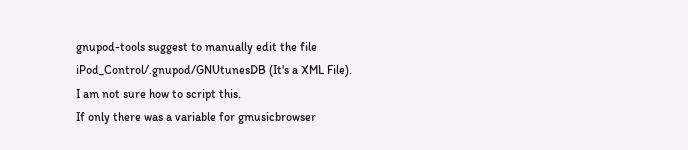gnupod-tools suggest to manually edit the file iPod_Control/.gnupod/GNUtunesDB (It's a XML File).
I am not sure how to script this.
If only there was a variable for gmusicbrowser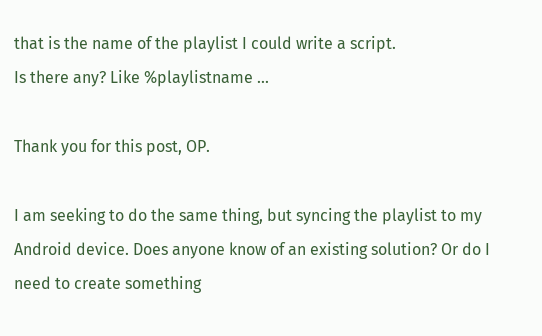that is the name of the playlist I could write a script.
Is there any? Like %playlistname ...

Thank you for this post, OP.

I am seeking to do the same thing, but syncing the playlist to my Android device. Does anyone know of an existing solution? Or do I need to create something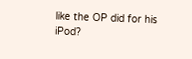like the OP did for his iPod?